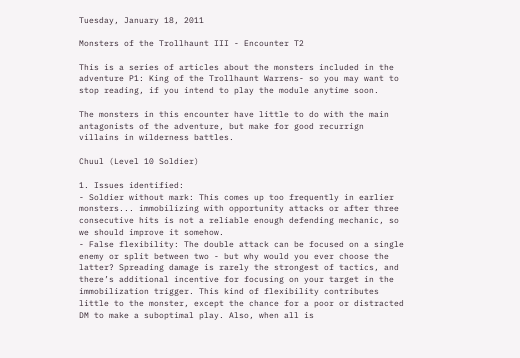Tuesday, January 18, 2011

Monsters of the Trollhaunt III - Encounter T2

This is a series of articles about the monsters included in the adventure P1: King of the Trollhaunt Warrens- so you may want to stop reading, if you intend to play the module anytime soon.

The monsters in this encounter have little to do with the main antagonists of the adventure, but make for good recurrign villains in wilderness battles.

Chuul (Level 10 Soldier)

1. Issues identified:
- Soldier without mark: This comes up too frequently in earlier monsters... immobilizing with opportunity attacks or after three consecutive hits is not a reliable enough defending mechanic, so we should improve it somehow.
- False flexibility: The double attack can be focused on a single enemy or split between two - but why would you ever choose the latter? Spreading damage is rarely the strongest of tactics, and there’s additional incentive for focusing on your target in the immobilization trigger. This kind of flexibility contributes little to the monster, except the chance for a poor or distracted DM to make a suboptimal play. Also, when all is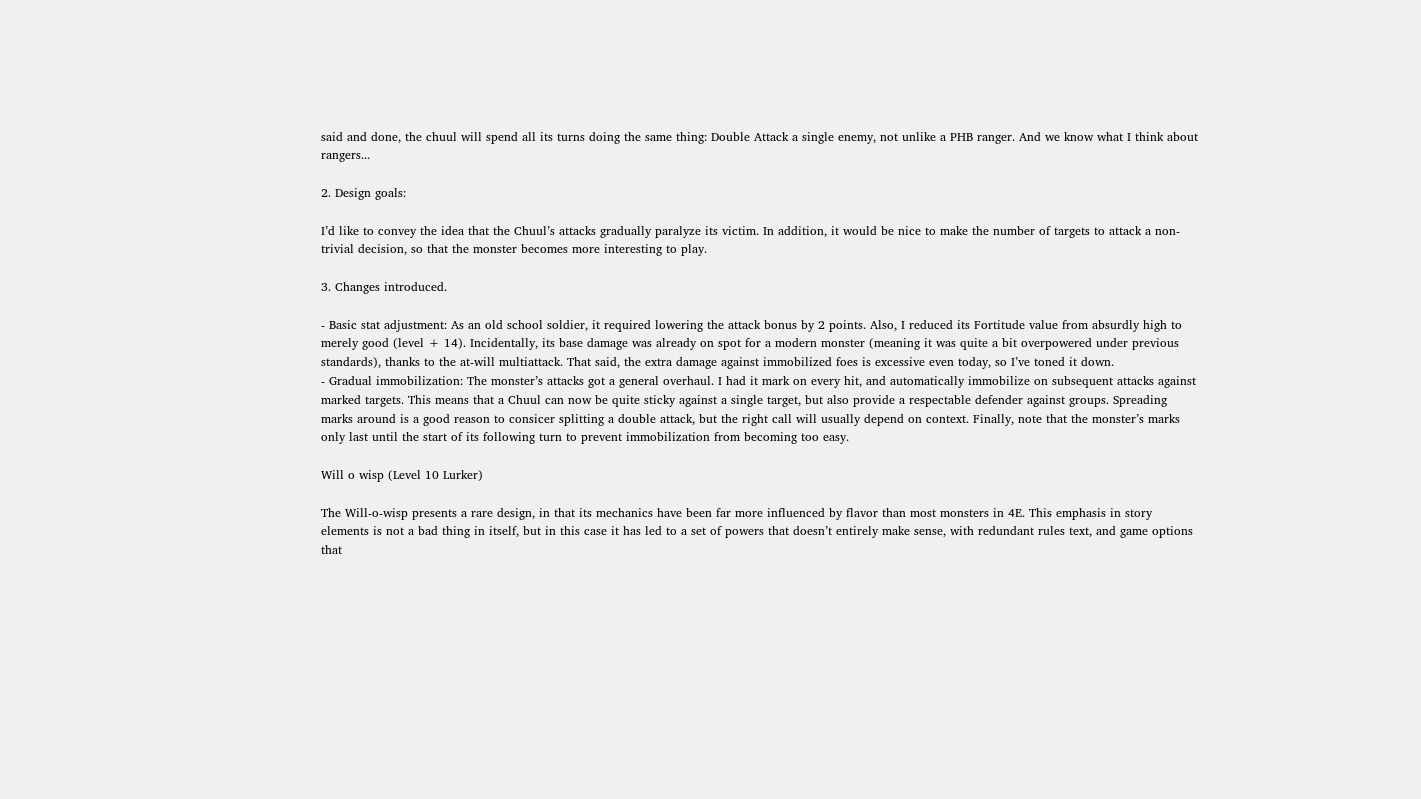said and done, the chuul will spend all its turns doing the same thing: Double Attack a single enemy, not unlike a PHB ranger. And we know what I think about rangers...

2. Design goals:

I’d like to convey the idea that the Chuul’s attacks gradually paralyze its victim. In addition, it would be nice to make the number of targets to attack a non-trivial decision, so that the monster becomes more interesting to play.

3. Changes introduced.

- Basic stat adjustment: As an old school soldier, it required lowering the attack bonus by 2 points. Also, I reduced its Fortitude value from absurdly high to merely good (level + 14). Incidentally, its base damage was already on spot for a modern monster (meaning it was quite a bit overpowered under previous standards), thanks to the at-will multiattack. That said, the extra damage against immobilized foes is excessive even today, so I’ve toned it down.
- Gradual immobilization: The monster’s attacks got a general overhaul. I had it mark on every hit, and automatically immobilize on subsequent attacks against marked targets. This means that a Chuul can now be quite sticky against a single target, but also provide a respectable defender against groups. Spreading marks around is a good reason to consicer splitting a double attack, but the right call will usually depend on context. Finally, note that the monster’s marks only last until the start of its following turn to prevent immobilization from becoming too easy.

Will o wisp (Level 10 Lurker)

The Will-o-wisp presents a rare design, in that its mechanics have been far more influenced by flavor than most monsters in 4E. This emphasis in story elements is not a bad thing in itself, but in this case it has led to a set of powers that doesn’t entirely make sense, with redundant rules text, and game options that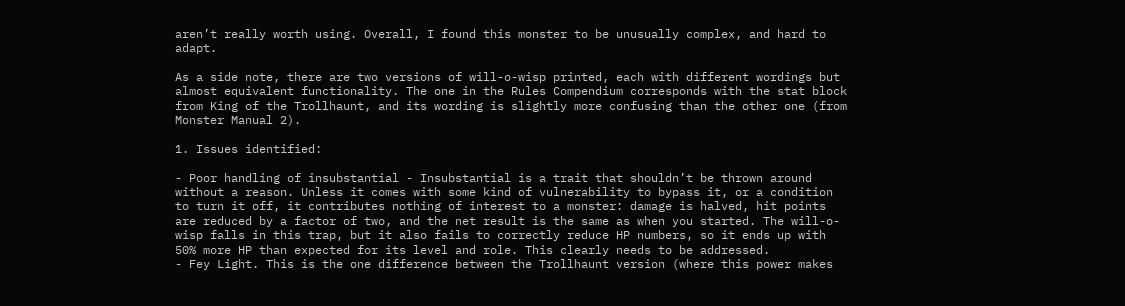aren’t really worth using. Overall, I found this monster to be unusually complex, and hard to adapt.

As a side note, there are two versions of will-o-wisp printed, each with different wordings but almost equivalent functionality. The one in the Rules Compendium corresponds with the stat block from King of the Trollhaunt, and its wording is slightly more confusing than the other one (from Monster Manual 2).

1. Issues identified:

- Poor handling of insubstantial - Insubstantial is a trait that shouldn’t be thrown around without a reason. Unless it comes with some kind of vulnerability to bypass it, or a condition to turn it off, it contributes nothing of interest to a monster: damage is halved, hit points are reduced by a factor of two, and the net result is the same as when you started. The will-o-wisp falls in this trap, but it also fails to correctly reduce HP numbers, so it ends up with 50% more HP than expected for its level and role. This clearly needs to be addressed.
- Fey Light. This is the one difference between the Trollhaunt version (where this power makes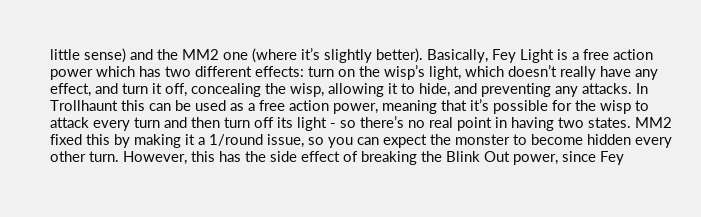little sense) and the MM2 one (where it’s slightly better). Basically, Fey Light is a free action power which has two different effects: turn on the wisp’s light, which doesn’t really have any effect, and turn it off, concealing the wisp, allowing it to hide, and preventing any attacks. In Trollhaunt this can be used as a free action power, meaning that it’s possible for the wisp to attack every turn and then turn off its light - so there’s no real point in having two states. MM2 fixed this by making it a 1/round issue, so you can expect the monster to become hidden every other turn. However, this has the side effect of breaking the Blink Out power, since Fey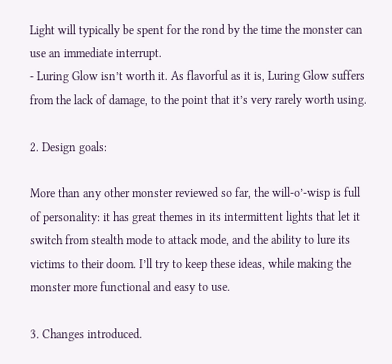Light will typically be spent for the rond by the time the monster can use an immediate interrupt.
- Luring Glow isn’t worth it. As flavorful as it is, Luring Glow suffers from the lack of damage, to the point that it’s very rarely worth using.

2. Design goals:

More than any other monster reviewed so far, the will-o’-wisp is full of personality: it has great themes in its intermittent lights that let it switch from stealth mode to attack mode, and the ability to lure its victims to their doom. I’ll try to keep these ideas, while making the monster more functional and easy to use.

3. Changes introduced.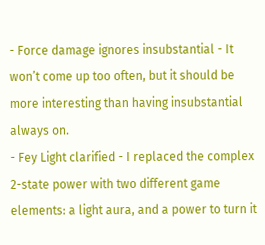- Force damage ignores insubstantial - It won’t come up too often, but it should be more interesting than having insubstantial always on.
- Fey Light clarified - I replaced the complex 2-state power with two different game elements: a light aura, and a power to turn it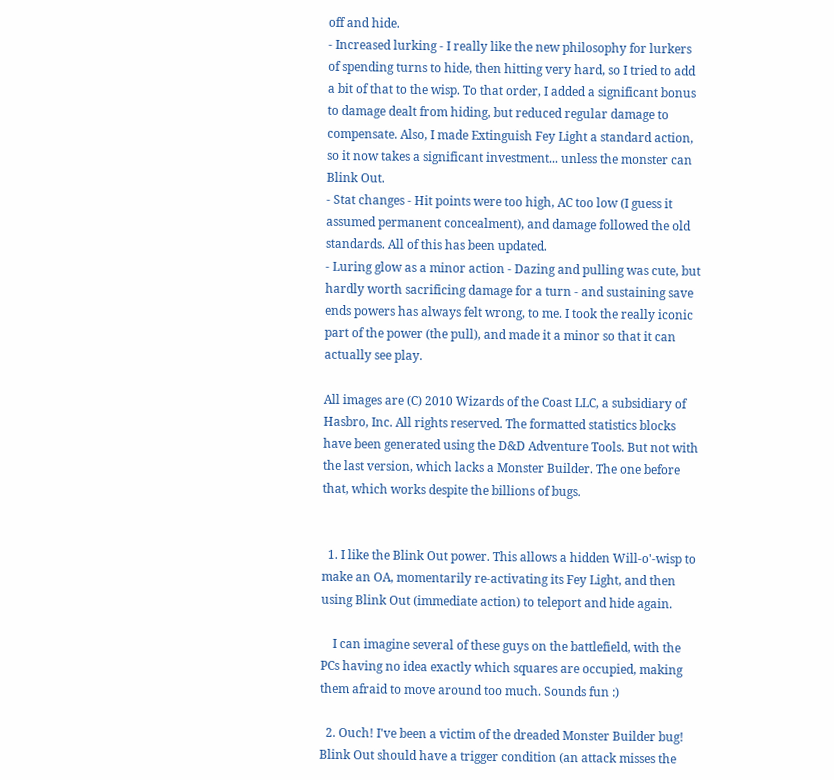off and hide.
- Increased lurking - I really like the new philosophy for lurkers of spending turns to hide, then hitting very hard, so I tried to add a bit of that to the wisp. To that order, I added a significant bonus to damage dealt from hiding, but reduced regular damage to compensate. Also, I made Extinguish Fey Light a standard action, so it now takes a significant investment... unless the monster can Blink Out.
- Stat changes - Hit points were too high, AC too low (I guess it assumed permanent concealment), and damage followed the old standards. All of this has been updated.
- Luring glow as a minor action - Dazing and pulling was cute, but hardly worth sacrificing damage for a turn - and sustaining save ends powers has always felt wrong, to me. I took the really iconic part of the power (the pull), and made it a minor so that it can actually see play.

All images are (C) 2010 Wizards of the Coast LLC, a subsidiary of Hasbro, Inc. All rights reserved. The formatted statistics blocks have been generated using the D&D Adventure Tools. But not with the last version, which lacks a Monster Builder. The one before that, which works despite the billions of bugs.


  1. I like the Blink Out power. This allows a hidden Will-o'-wisp to make an OA, momentarily re-activating its Fey Light, and then using Blink Out (immediate action) to teleport and hide again.

    I can imagine several of these guys on the battlefield, with the PCs having no idea exactly which squares are occupied, making them afraid to move around too much. Sounds fun :)

  2. Ouch! I've been a victim of the dreaded Monster Builder bug! Blink Out should have a trigger condition (an attack misses the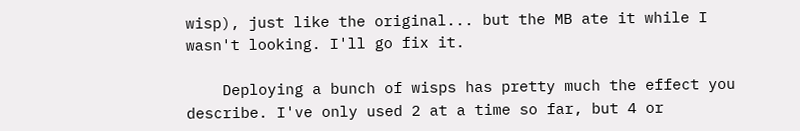wisp), just like the original... but the MB ate it while I wasn't looking. I'll go fix it.

    Deploying a bunch of wisps has pretty much the effect you describe. I've only used 2 at a time so far, but 4 or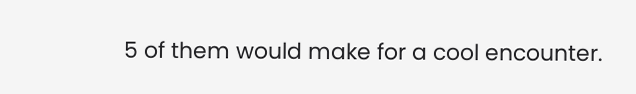5 of them would make for a cool encounter.